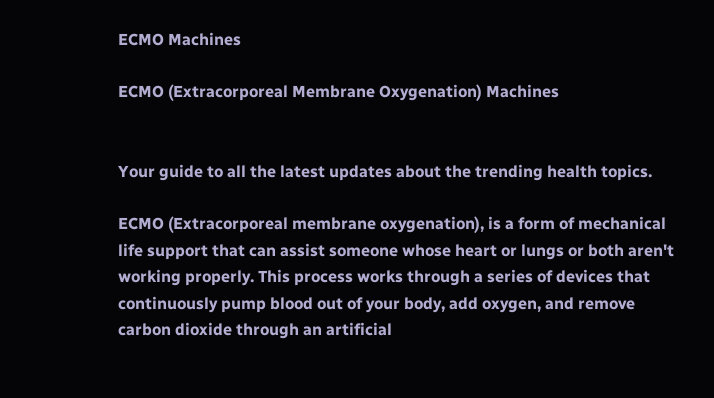ECMO Machines

ECMO (Extracorporeal Membrane Oxygenation) Machines


Your guide to all the latest updates about the trending health topics.

ECMO (Extracorporeal membrane oxygenation), is a form of mechanical life support that can assist someone whose heart or lungs or both aren't working properly. This process works through a series of devices that continuously pump blood out of your body, add oxygen, and remove carbon dioxide through an artificial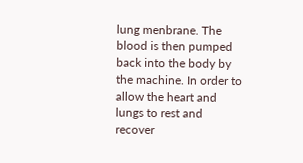lung menbrane. The blood is then pumped back into the body by the machine. In order to allow the heart and lungs to rest and recover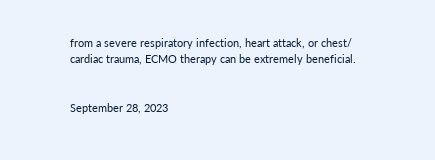from a severe respiratory infection, heart attack, or chest/ cardiac trauma, ECMO therapy can be extremely beneficial.


September 28, 2023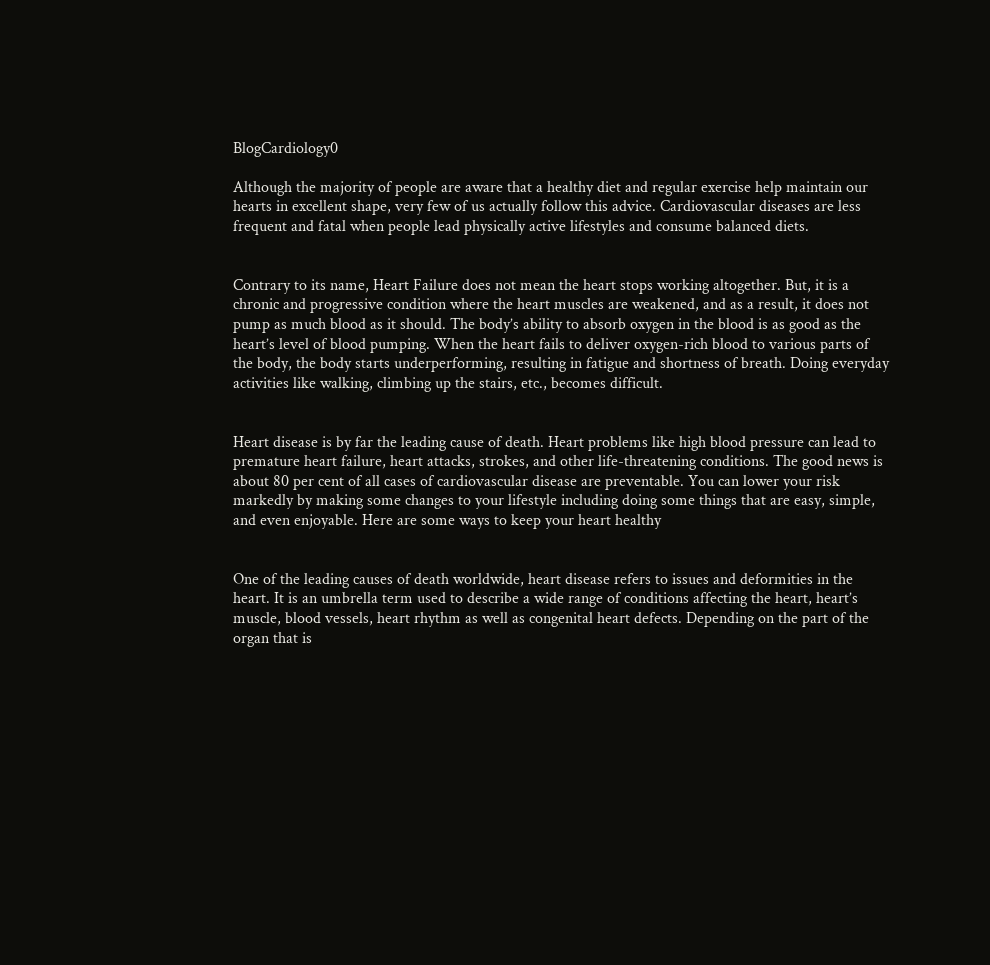BlogCardiology0

Although the majority of people are aware that a healthy diet and regular exercise help maintain our hearts in excellent shape, very few of us actually follow this advice. Cardiovascular diseases are less frequent and fatal when people lead physically active lifestyles and consume balanced diets.


Contrary to its name, Heart Failure does not mean the heart stops working altogether. But, it is a chronic and progressive condition where the heart muscles are weakened, and as a result, it does not pump as much blood as it should. The body’s ability to absorb oxygen in the blood is as good as the heart’s level of blood pumping. When the heart fails to deliver oxygen-rich blood to various parts of the body, the body starts underperforming, resulting in fatigue and shortness of breath. Doing everyday activities like walking, climbing up the stairs, etc., becomes difficult.


Heart disease is by far the leading cause of death. Heart problems like high blood pressure can lead to premature heart failure, heart attacks, strokes, and other life-threatening conditions. The good news is about 80 per cent of all cases of cardiovascular disease are preventable. You can lower your risk markedly by making some changes to your lifestyle including doing some things that are easy, simple, and even enjoyable. Here are some ways to keep your heart healthy


One of the leading causes of death worldwide, heart disease refers to issues and deformities in the heart. It is an umbrella term used to describe a wide range of conditions affecting the heart, heart’s muscle, blood vessels, heart rhythm as well as congenital heart defects. Depending on the part of the organ that is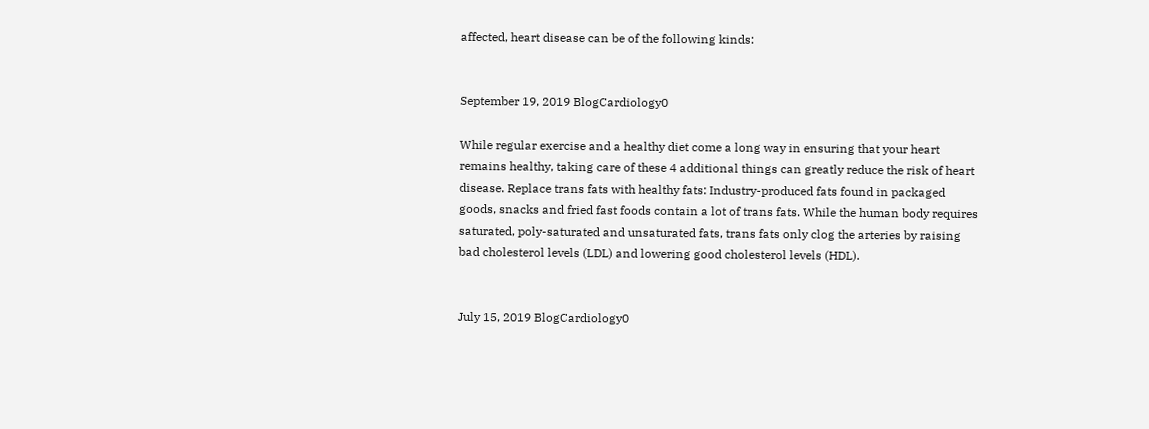affected, heart disease can be of the following kinds:


September 19, 2019 BlogCardiology0

While regular exercise and a healthy diet come a long way in ensuring that your heart remains healthy, taking care of these 4 additional things can greatly reduce the risk of heart disease. Replace trans fats with healthy fats: Industry-produced fats found in packaged goods, snacks and fried fast foods contain a lot of trans fats. While the human body requires saturated, poly-saturated and unsaturated fats, trans fats only clog the arteries by raising bad cholesterol levels (LDL) and lowering good cholesterol levels (HDL).


July 15, 2019 BlogCardiology0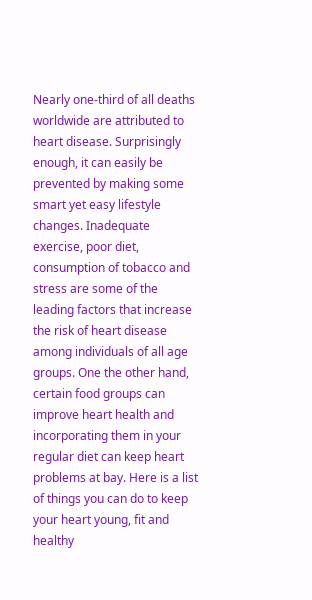Nearly one-third of all deaths worldwide are attributed to heart disease. Surprisingly enough, it can easily be prevented by making some smart yet easy lifestyle changes. Inadequate exercise, poor diet, consumption of tobacco and stress are some of the leading factors that increase the risk of heart disease among individuals of all age groups. One the other hand, certain food groups can improve heart health and incorporating them in your regular diet can keep heart problems at bay. Here is a list of things you can do to keep your heart young, fit and healthy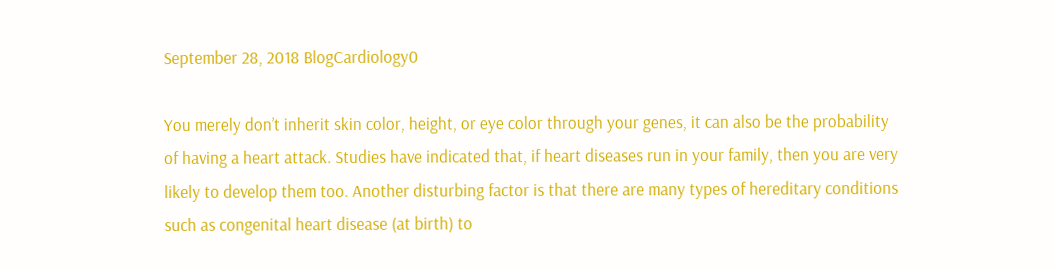September 28, 2018 BlogCardiology0

You merely don’t inherit skin color, height, or eye color through your genes, it can also be the probability of having a heart attack. Studies have indicated that, if heart diseases run in your family, then you are very likely to develop them too. Another disturbing factor is that there are many types of hereditary conditions such as congenital heart disease (at birth) to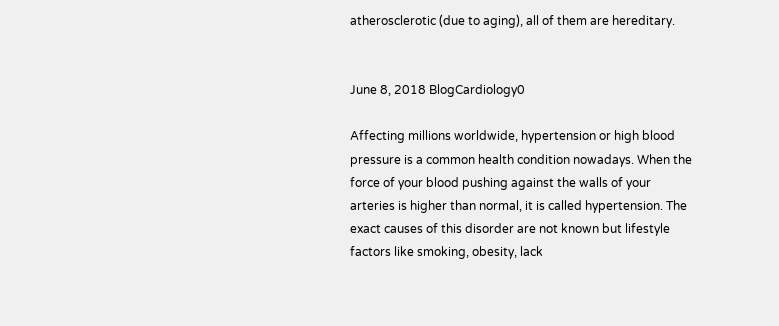atherosclerotic (due to aging), all of them are hereditary.


June 8, 2018 BlogCardiology0

Affecting millions worldwide, hypertension or high blood pressure is a common health condition nowadays. When the force of your blood pushing against the walls of your arteries is higher than normal, it is called hypertension. The exact causes of this disorder are not known but lifestyle factors like smoking, obesity, lack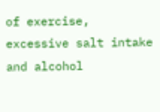of exercise, excessive salt intake and alcohol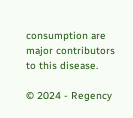consumption are major contributors to this disease.

© 2024 - Regency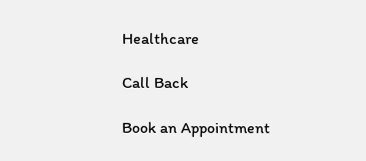Healthcare

Call Back

Book an Appointment